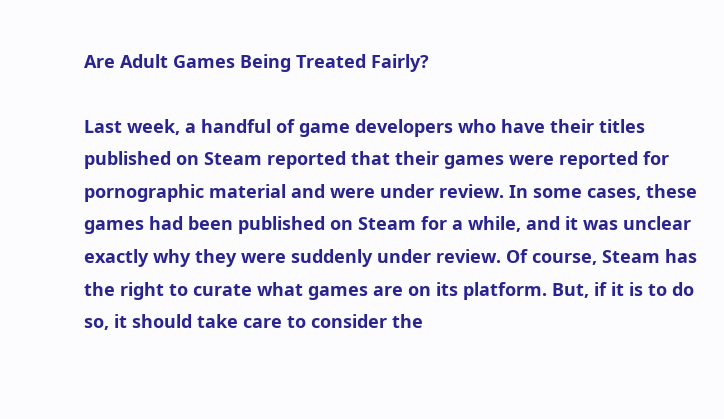Are Adult Games Being Treated Fairly?

Last week, a handful of game developers who have their titles published on Steam reported that their games were reported for pornographic material and were under review. In some cases, these games had been published on Steam for a while, and it was unclear exactly why they were suddenly under review. Of course, Steam has the right to curate what games are on its platform. But, if it is to do so, it should take care to consider the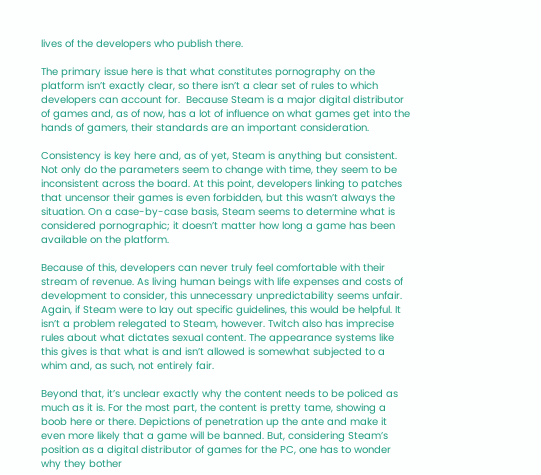lives of the developers who publish there.

The primary issue here is that what constitutes pornography on the platform isn’t exactly clear, so there isn’t a clear set of rules to which developers can account for.  Because Steam is a major digital distributor of games and, as of now, has a lot of influence on what games get into the hands of gamers, their standards are an important consideration.

Consistency is key here and, as of yet, Steam is anything but consistent. Not only do the parameters seem to change with time, they seem to be inconsistent across the board. At this point, developers linking to patches that uncensor their games is even forbidden, but this wasn’t always the situation. On a case-by-case basis, Steam seems to determine what is considered pornographic; it doesn’t matter how long a game has been available on the platform.

Because of this, developers can never truly feel comfortable with their stream of revenue. As living human beings with life expenses and costs of development to consider, this unnecessary unpredictability seems unfair. Again, if Steam were to lay out specific guidelines, this would be helpful. It isn’t a problem relegated to Steam, however. Twitch also has imprecise rules about what dictates sexual content. The appearance systems like this gives is that what is and isn’t allowed is somewhat subjected to a whim and, as such, not entirely fair.

Beyond that, it’s unclear exactly why the content needs to be policed as much as it is. For the most part, the content is pretty tame, showing a boob here or there. Depictions of penetration up the ante and make it even more likely that a game will be banned. But, considering Steam’s position as a digital distributor of games for the PC, one has to wonder why they bother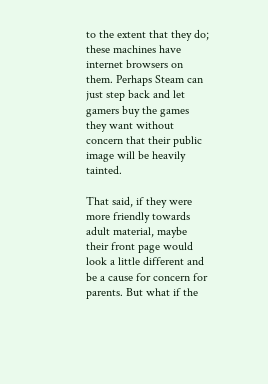to the extent that they do; these machines have internet browsers on them. Perhaps Steam can just step back and let gamers buy the games they want without concern that their public image will be heavily tainted.

That said, if they were more friendly towards adult material, maybe their front page would look a little different and be a cause for concern for parents. But what if the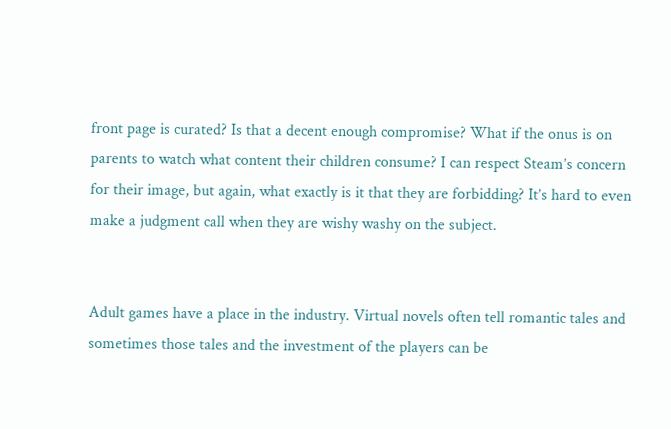front page is curated? Is that a decent enough compromise? What if the onus is on parents to watch what content their children consume? I can respect Steam’s concern for their image, but again, what exactly is it that they are forbidding? It’s hard to even make a judgment call when they are wishy washy on the subject.


Adult games have a place in the industry. Virtual novels often tell romantic tales and sometimes those tales and the investment of the players can be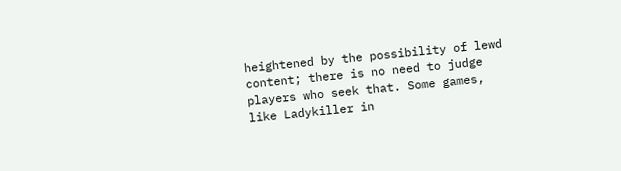heightened by the possibility of lewd content; there is no need to judge players who seek that. Some games, like Ladykiller in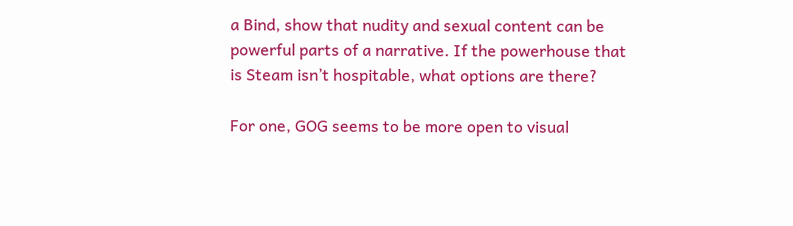a Bind, show that nudity and sexual content can be powerful parts of a narrative. If the powerhouse that is Steam isn’t hospitable, what options are there?

For one, GOG seems to be more open to visual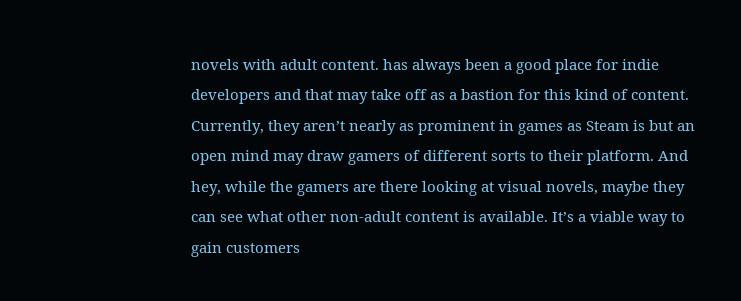novels with adult content. has always been a good place for indie developers and that may take off as a bastion for this kind of content. Currently, they aren’t nearly as prominent in games as Steam is but an open mind may draw gamers of different sorts to their platform. And hey, while the gamers are there looking at visual novels, maybe they can see what other non-adult content is available. It’s a viable way to gain customers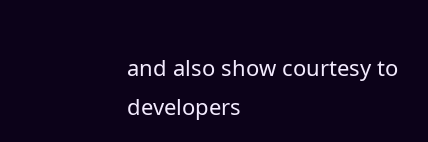and also show courtesy to developers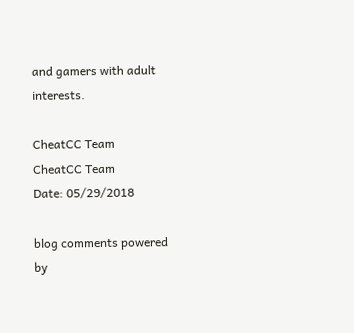and gamers with adult interests.

CheatCC Team
CheatCC Team
Date: 05/29/2018

blog comments powered by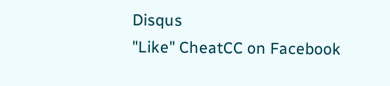Disqus
"Like" CheatCC on Facebook